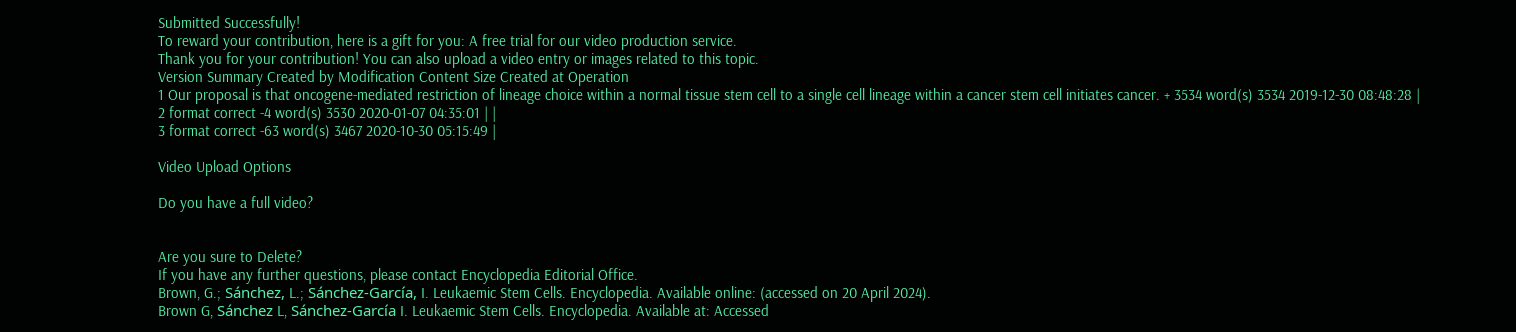Submitted Successfully!
To reward your contribution, here is a gift for you: A free trial for our video production service.
Thank you for your contribution! You can also upload a video entry or images related to this topic.
Version Summary Created by Modification Content Size Created at Operation
1 Our proposal is that oncogene-mediated restriction of lineage choice within a normal tissue stem cell to a single cell lineage within a cancer stem cell initiates cancer. + 3534 word(s) 3534 2019-12-30 08:48:28 |
2 format correct -4 word(s) 3530 2020-01-07 04:35:01 | |
3 format correct -63 word(s) 3467 2020-10-30 05:15:49 |

Video Upload Options

Do you have a full video?


Are you sure to Delete?
If you have any further questions, please contact Encyclopedia Editorial Office.
Brown, G.; Sánchez, L.; Sánchez-García, I. Leukaemic Stem Cells. Encyclopedia. Available online: (accessed on 20 April 2024).
Brown G, Sánchez L, Sánchez-García I. Leukaemic Stem Cells. Encyclopedia. Available at: Accessed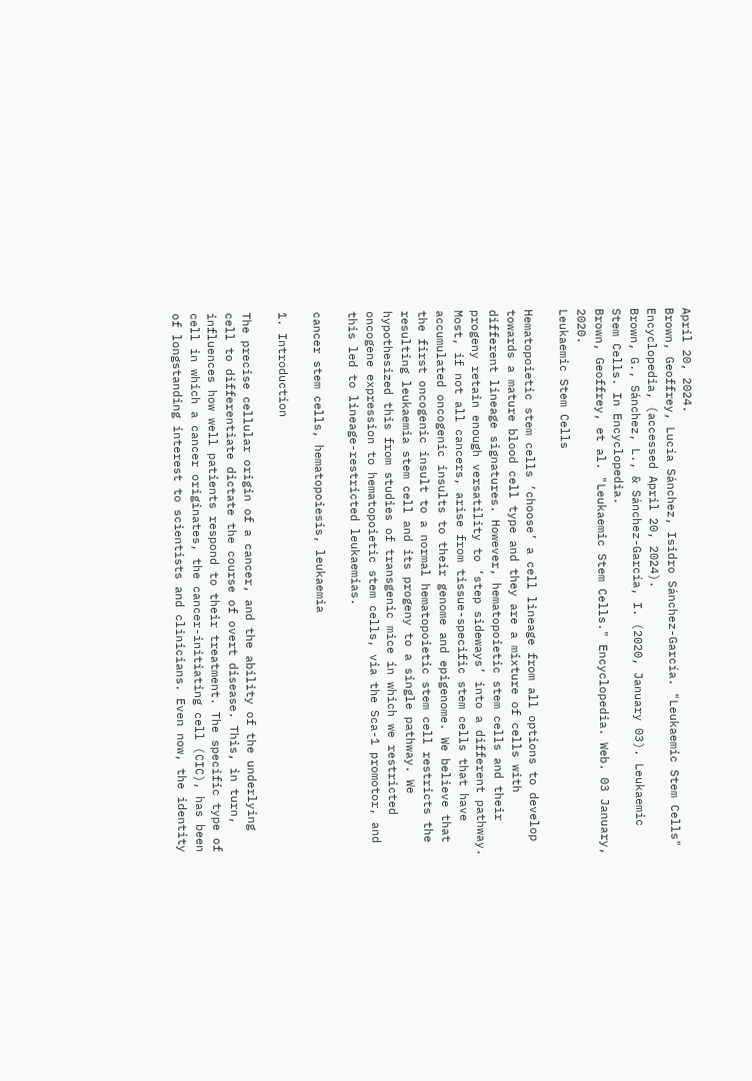April 20, 2024.
Brown, Geoffrey, Lucía Sánchez, Isidro Sánchez-García. "Leukaemic Stem Cells" Encyclopedia, (accessed April 20, 2024).
Brown, G., Sánchez, L., & Sánchez-García, I. (2020, January 03). Leukaemic Stem Cells. In Encyclopedia.
Brown, Geoffrey, et al. "Leukaemic Stem Cells." Encyclopedia. Web. 03 January, 2020.
Leukaemic Stem Cells

Hematopoietic stem cells ‘choose’ a cell lineage from all options to develop towards a mature blood cell type and they are a mixture of cells with different lineage signatures. However, hematopoietic stem cells and their progeny retain enough versatility to ‘step sideways’ into a different pathway. Most, if not all cancers, arise from tissue-specific stem cells that have accumulated oncogenic insults to their genome and epigenome. We believe that the first oncogenic insult to a normal hematopoietic stem cell restricts the resulting leukaemia stem cell and its progeny to a single pathway. We hypothesized this from studies of transgenic mice in which we restricted oncogene expression to hematopoietic stem cells, via the Sca-1 promotor, and this led to lineage-restricted leukaemias.

cancer stem cells, hematopoiesis, leukaemia

1. Introduction

The precise cellular origin of a cancer, and the ability of the underlying cell to differentiate dictate the course of overt disease. This, in turn, influences how well patients respond to their treatment. The specific type of cell in which a cancer originates, the cancer-initiating cell (CIC), has been of longstanding interest to scientists and clinicians. Even now, the identity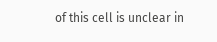of this cell is unclear in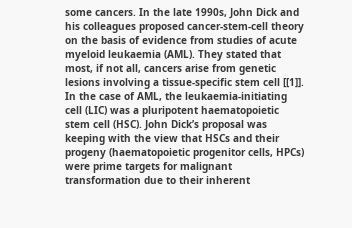some cancers. In the late 1990s, John Dick and his colleagues proposed cancer-stem-cell theory on the basis of evidence from studies of acute myeloid leukaemia (AML). They stated that most, if not all, cancers arise from genetic lesions involving a tissue-specific stem cell [[1]]. In the case of AML, the leukaemia-initiating cell (LIC) was a pluripotent haematopoietic stem cell (HSC). John Dick’s proposal was keeping with the view that HSCs and their progeny (haematopoietic progenitor cells, HPCs) were prime targets for malignant transformation due to their inherent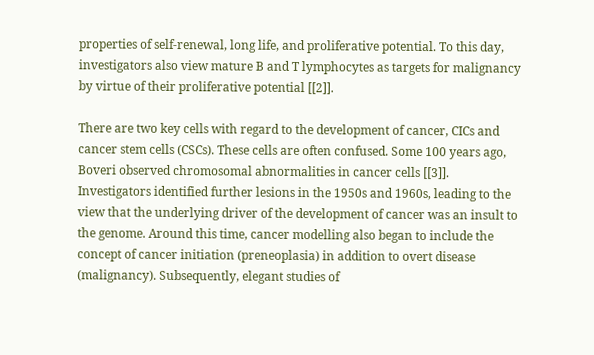properties of self-renewal, long life, and proliferative potential. To this day, investigators also view mature B and T lymphocytes as targets for malignancy by virtue of their proliferative potential [[2]].

There are two key cells with regard to the development of cancer, CICs and cancer stem cells (CSCs). These cells are often confused. Some 100 years ago, Boveri observed chromosomal abnormalities in cancer cells [[3]]. Investigators identified further lesions in the 1950s and 1960s, leading to the view that the underlying driver of the development of cancer was an insult to the genome. Around this time, cancer modelling also began to include the concept of cancer initiation (preneoplasia) in addition to overt disease (malignancy). Subsequently, elegant studies of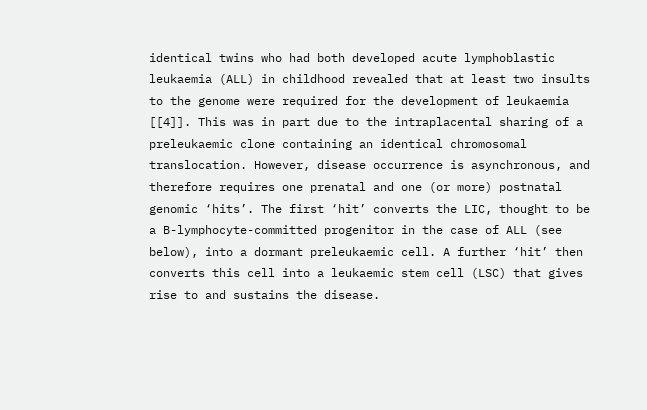identical twins who had both developed acute lymphoblastic leukaemia (ALL) in childhood revealed that at least two insults to the genome were required for the development of leukaemia [[4]]. This was in part due to the intraplacental sharing of a preleukaemic clone containing an identical chromosomal translocation. However, disease occurrence is asynchronous, and therefore requires one prenatal and one (or more) postnatal genomic ‘hits’. The first ‘hit’ converts the LIC, thought to be a B-lymphocyte-committed progenitor in the case of ALL (see below), into a dormant preleukaemic cell. A further ‘hit’ then converts this cell into a leukaemic stem cell (LSC) that gives rise to and sustains the disease.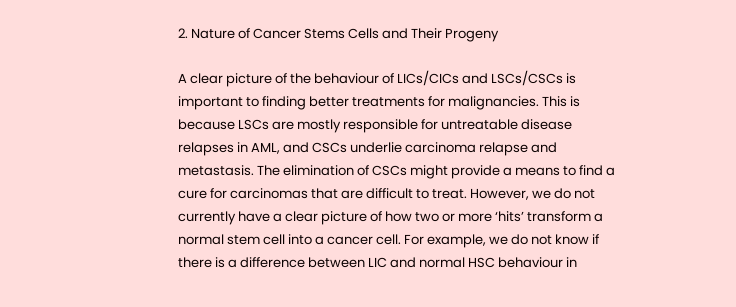2. Nature of Cancer Stems Cells and Their Progeny

A clear picture of the behaviour of LICs/CICs and LSCs/CSCs is important to finding better treatments for malignancies. This is because LSCs are mostly responsible for untreatable disease relapses in AML, and CSCs underlie carcinoma relapse and metastasis. The elimination of CSCs might provide a means to find a cure for carcinomas that are difficult to treat. However, we do not currently have a clear picture of how two or more ‘hits’ transform a normal stem cell into a cancer cell. For example, we do not know if there is a difference between LIC and normal HSC behaviour in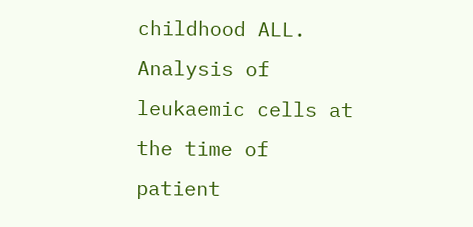childhood ALL. Analysis of leukaemic cells at the time of patient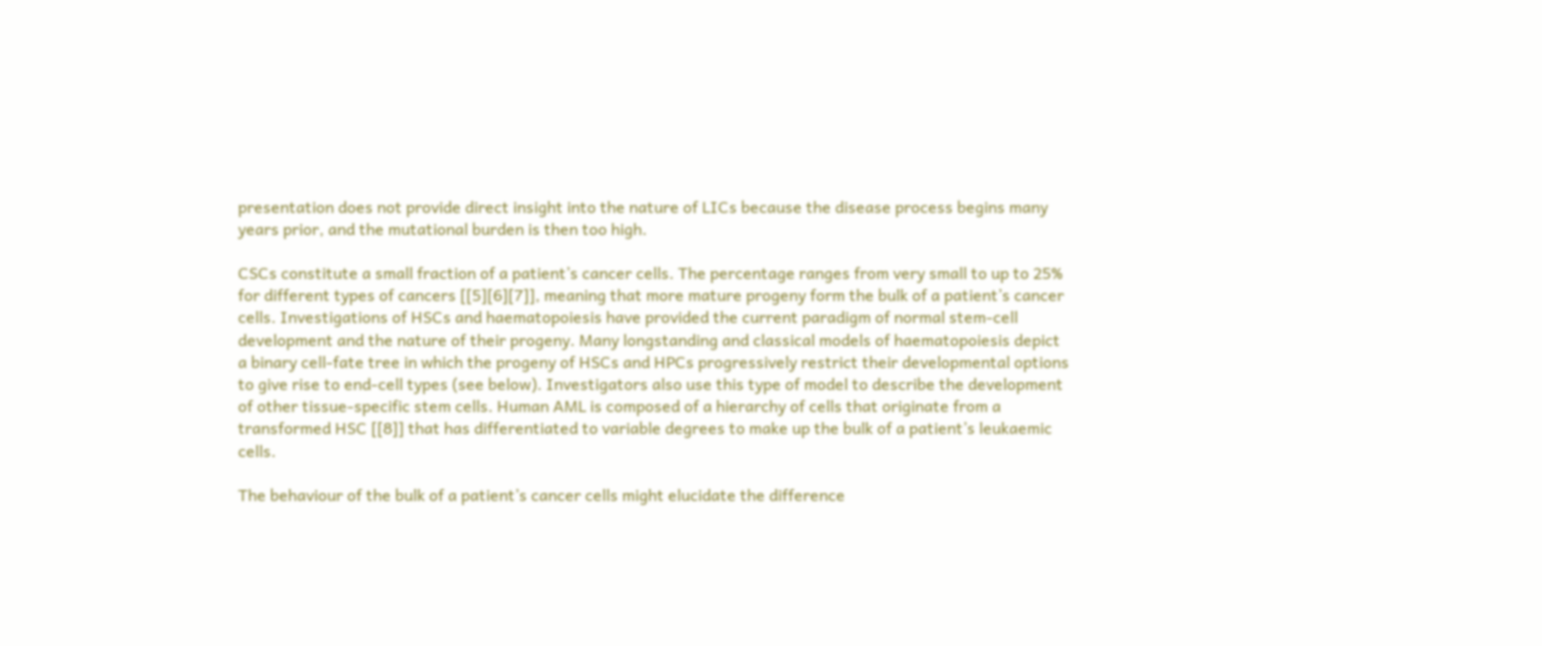presentation does not provide direct insight into the nature of LICs because the disease process begins many years prior, and the mutational burden is then too high.

CSCs constitute a small fraction of a patient’s cancer cells. The percentage ranges from very small to up to 25% for different types of cancers [[5][6][7]], meaning that more mature progeny form the bulk of a patient’s cancer cells. Investigations of HSCs and haematopoiesis have provided the current paradigm of normal stem-cell development and the nature of their progeny. Many longstanding and classical models of haematopoiesis depict a binary cell-fate tree in which the progeny of HSCs and HPCs progressively restrict their developmental options to give rise to end-cell types (see below). Investigators also use this type of model to describe the development of other tissue-specific stem cells. Human AML is composed of a hierarchy of cells that originate from a transformed HSC [[8]] that has differentiated to variable degrees to make up the bulk of a patient’s leukaemic cells.

The behaviour of the bulk of a patient’s cancer cells might elucidate the difference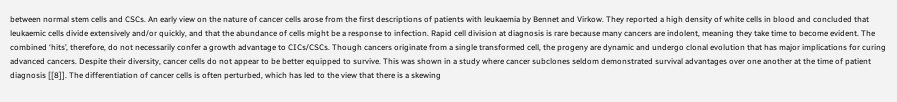between normal stem cells and CSCs. An early view on the nature of cancer cells arose from the first descriptions of patients with leukaemia by Bennet and Virkow. They reported a high density of white cells in blood and concluded that leukaemic cells divide extensively and/or quickly, and that the abundance of cells might be a response to infection. Rapid cell division at diagnosis is rare because many cancers are indolent, meaning they take time to become evident. The combined ‘hits’, therefore, do not necessarily confer a growth advantage to CICs/CSCs. Though cancers originate from a single transformed cell, the progeny are dynamic and undergo clonal evolution that has major implications for curing advanced cancers. Despite their diversity, cancer cells do not appear to be better equipped to survive. This was shown in a study where cancer subclones seldom demonstrated survival advantages over one another at the time of patient diagnosis [[8]]. The differentiation of cancer cells is often perturbed, which has led to the view that there is a skewing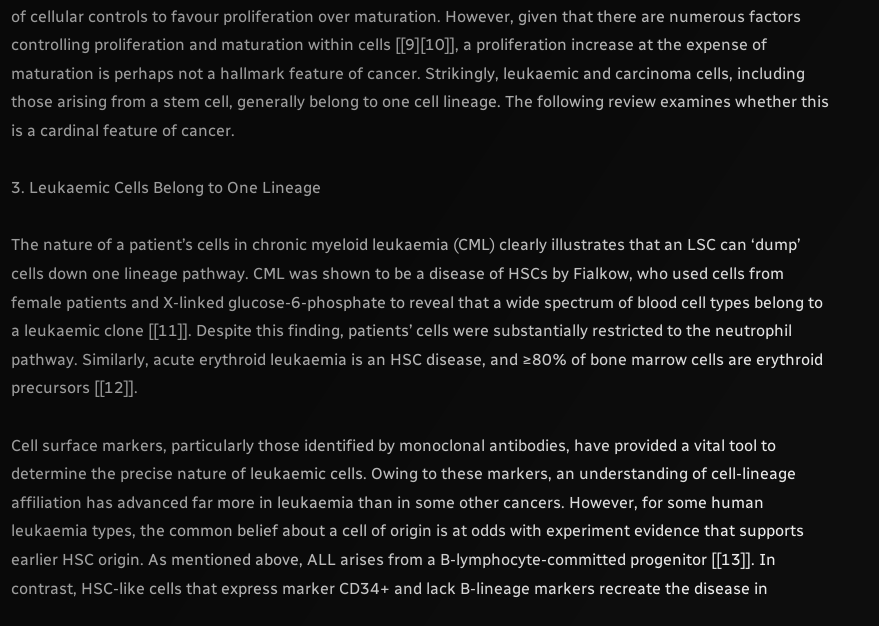of cellular controls to favour proliferation over maturation. However, given that there are numerous factors controlling proliferation and maturation within cells [[9][10]], a proliferation increase at the expense of maturation is perhaps not a hallmark feature of cancer. Strikingly, leukaemic and carcinoma cells, including those arising from a stem cell, generally belong to one cell lineage. The following review examines whether this is a cardinal feature of cancer.

3. Leukaemic Cells Belong to One Lineage

The nature of a patient’s cells in chronic myeloid leukaemia (CML) clearly illustrates that an LSC can ‘dump’ cells down one lineage pathway. CML was shown to be a disease of HSCs by Fialkow, who used cells from female patients and X-linked glucose-6-phosphate to reveal that a wide spectrum of blood cell types belong to a leukaemic clone [[11]]. Despite this finding, patients’ cells were substantially restricted to the neutrophil pathway. Similarly, acute erythroid leukaemia is an HSC disease, and ≥80% of bone marrow cells are erythroid precursors [[12]].

Cell surface markers, particularly those identified by monoclonal antibodies, have provided a vital tool to determine the precise nature of leukaemic cells. Owing to these markers, an understanding of cell-lineage affiliation has advanced far more in leukaemia than in some other cancers. However, for some human leukaemia types, the common belief about a cell of origin is at odds with experiment evidence that supports earlier HSC origin. As mentioned above, ALL arises from a B-lymphocyte-committed progenitor [[13]]. In contrast, HSC-like cells that express marker CD34+ and lack B-lineage markers recreate the disease in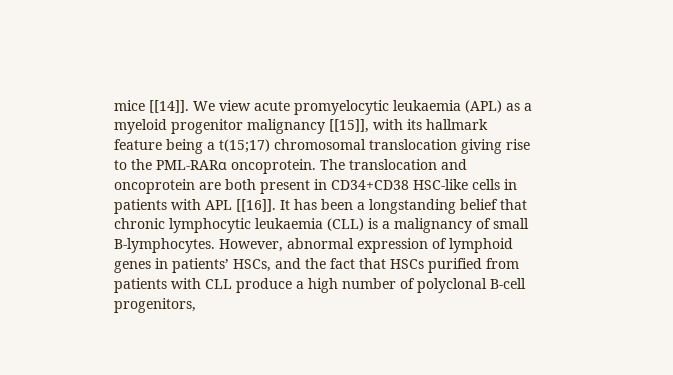mice [[14]]. We view acute promyelocytic leukaemia (APL) as a myeloid progenitor malignancy [[15]], with its hallmark feature being a t(15;17) chromosomal translocation giving rise to the PML-RARα oncoprotein. The translocation and oncoprotein are both present in CD34+CD38 HSC-like cells in patients with APL [[16]]. It has been a longstanding belief that chronic lymphocytic leukaemia (CLL) is a malignancy of small B-lymphocytes. However, abnormal expression of lymphoid genes in patients’ HSCs, and the fact that HSCs purified from patients with CLL produce a high number of polyclonal B-cell progenitors,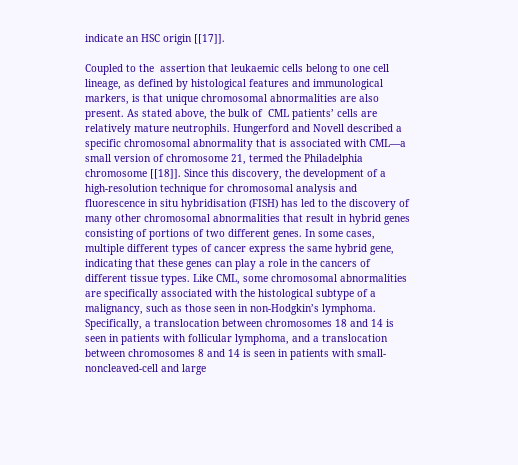indicate an HSC origin [[17]].

Coupled to the  assertion that leukaemic cells belong to one cell lineage, as defined by histological features and immunological markers, is that unique chromosomal abnormalities are also present. As stated above, the bulk of  CML patients’ cells are relatively mature neutrophils. Hungerford and Novell described a specific chromosomal abnormality that is associated with CML—a small version of chromosome 21, termed the Philadelphia chromosome [[18]]. Since this discovery, the development of a high-resolution technique for chromosomal analysis and fluorescence in situ hybridisation (FISH) has led to the discovery of many other chromosomal abnormalities that result in hybrid genes consisting of portions of two different genes. In some cases, multiple different types of cancer express the same hybrid gene, indicating that these genes can play a role in the cancers of different tissue types. Like CML, some chromosomal abnormalities are specifically associated with the histological subtype of a malignancy, such as those seen in non-Hodgkin’s lymphoma. Specifically, a translocation between chromosomes 18 and 14 is seen in patients with follicular lymphoma, and a translocation between chromosomes 8 and 14 is seen in patients with small-noncleaved-cell and large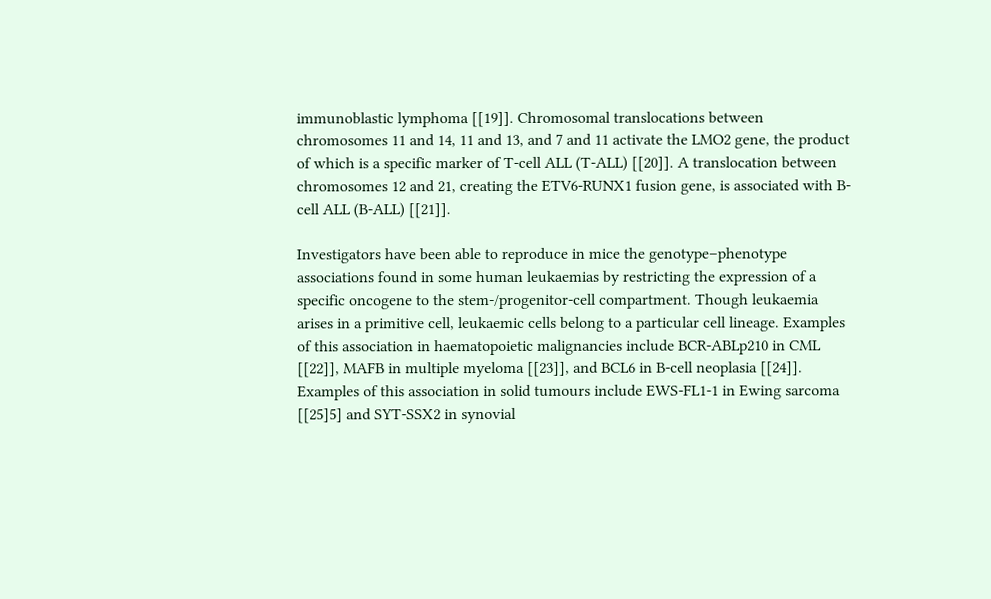immunoblastic lymphoma [[19]]. Chromosomal translocations between chromosomes 11 and 14, 11 and 13, and 7 and 11 activate the LMO2 gene, the product of which is a specific marker of T-cell ALL (T-ALL) [[20]]. A translocation between chromosomes 12 and 21, creating the ETV6-RUNX1 fusion gene, is associated with B-cell ALL (B-ALL) [[21]].

Investigators have been able to reproduce in mice the genotype–phenotype associations found in some human leukaemias by restricting the expression of a specific oncogene to the stem-/progenitor-cell compartment. Though leukaemia arises in a primitive cell, leukaemic cells belong to a particular cell lineage. Examples of this association in haematopoietic malignancies include BCR-ABLp210 in CML [[22]], MAFB in multiple myeloma [[23]], and BCL6 in B-cell neoplasia [[24]]. Examples of this association in solid tumours include EWS-FL1-1 in Ewing sarcoma [[25]5] and SYT-SSX2 in synovial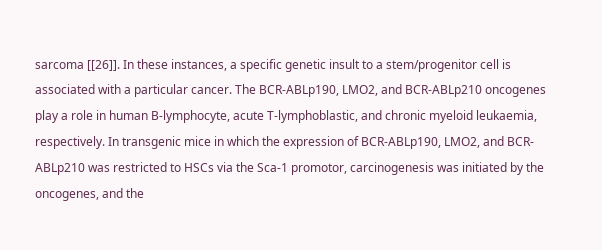sarcoma [[26]]. In these instances, a specific genetic insult to a stem/progenitor cell is associated with a particular cancer. The BCR-ABLp190, LMO2, and BCR-ABLp210 oncogenes play a role in human B-lymphocyte, acute T-lymphoblastic, and chronic myeloid leukaemia, respectively. In transgenic mice in which the expression of BCR-ABLp190, LMO2, and BCR-ABLp210 was restricted to HSCs via the Sca-1 promotor, carcinogenesis was initiated by the oncogenes, and the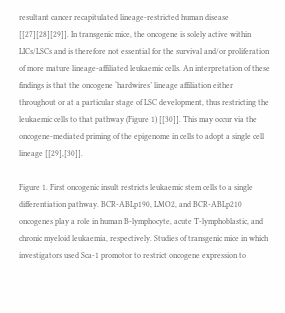resultant cancer recapitulated lineage-restricted human disease [[27][28][29]]. In transgenic mice, the oncogene is solely active within LICs/LSCs and is therefore not essential for the survival and/or proliferation of more mature lineage-affiliated leukaemic cells. An interpretation of these findings is that the oncogene ‘hardwires’ lineage affiliation either throughout or at a particular stage of LSC development, thus restricting the leukaemic cells to that pathway (Figure 1) [[30]]. This may occur via the oncogene-mediated priming of the epigenome in cells to adopt a single cell lineage [[29],[30]].

Figure 1. First oncogenic insult restricts leukaemic stem cells to a single differentiation pathway. BCR-ABLp190, LMO2, and BCR-ABLp210 oncogenes play a role in human B-lymphocyte, acute T-lymphoblastic, and chronic myeloid leukaemia, respectively. Studies of transgenic mice in which investigators used Sca-1 promotor to restrict oncogene expression to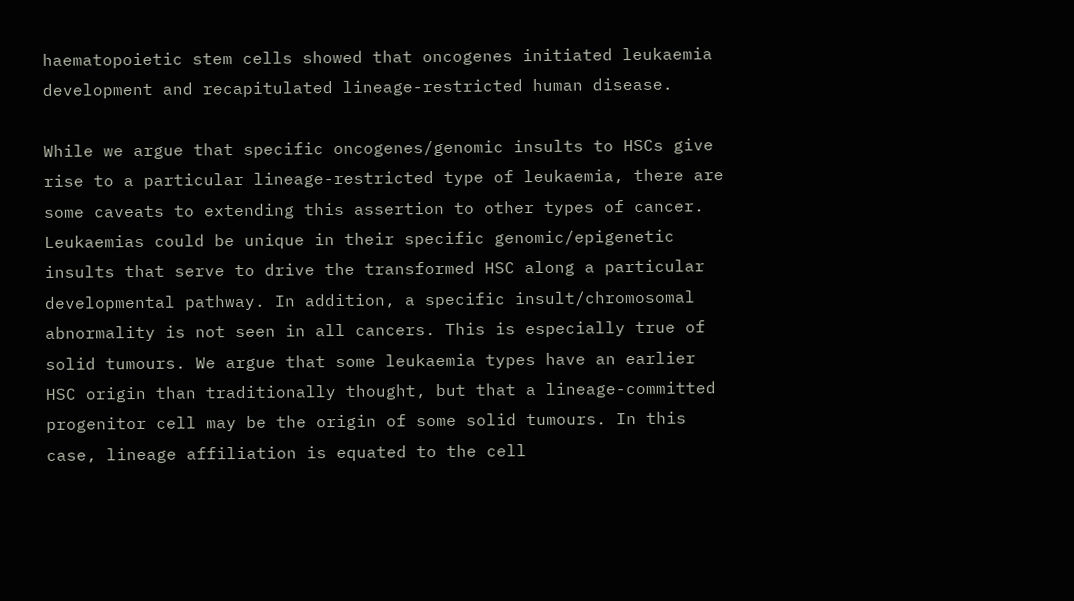haematopoietic stem cells showed that oncogenes initiated leukaemia development and recapitulated lineage-restricted human disease.

While we argue that specific oncogenes/genomic insults to HSCs give rise to a particular lineage-restricted type of leukaemia, there are some caveats to extending this assertion to other types of cancer. Leukaemias could be unique in their specific genomic/epigenetic insults that serve to drive the transformed HSC along a particular developmental pathway. In addition, a specific insult/chromosomal abnormality is not seen in all cancers. This is especially true of solid tumours. We argue that some leukaemia types have an earlier HSC origin than traditionally thought, but that a lineage-committed progenitor cell may be the origin of some solid tumours. In this case, lineage affiliation is equated to the cell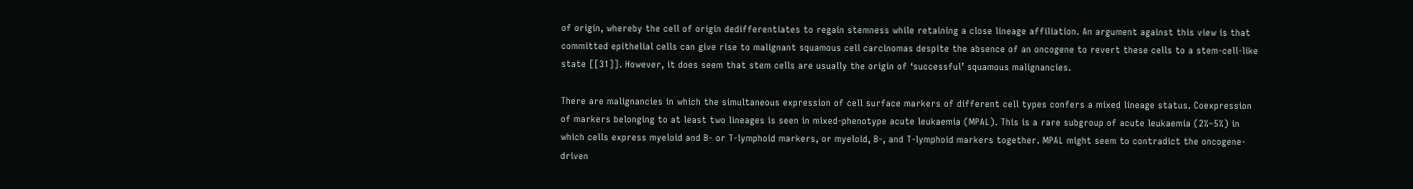of origin, whereby the cell of origin dedifferentiates to regain stemness while retaining a close lineage affiliation. An argument against this view is that committed epithelial cells can give rise to malignant squamous cell carcinomas despite the absence of an oncogene to revert these cells to a stem-cell-like state [[31]]. However, it does seem that stem cells are usually the origin of ‘successful’ squamous malignancies.

There are malignancies in which the simultaneous expression of cell surface markers of different cell types confers a mixed lineage status. Coexpression of markers belonging to at least two lineages is seen in mixed-phenotype acute leukaemia (MPAL). This is a rare subgroup of acute leukaemia (2%–5%) in which cells express myeloid and B- or T-lymphoid markers, or myeloid, B-, and T-lymphoid markers together. MPAL might seem to contradict the oncogene-driven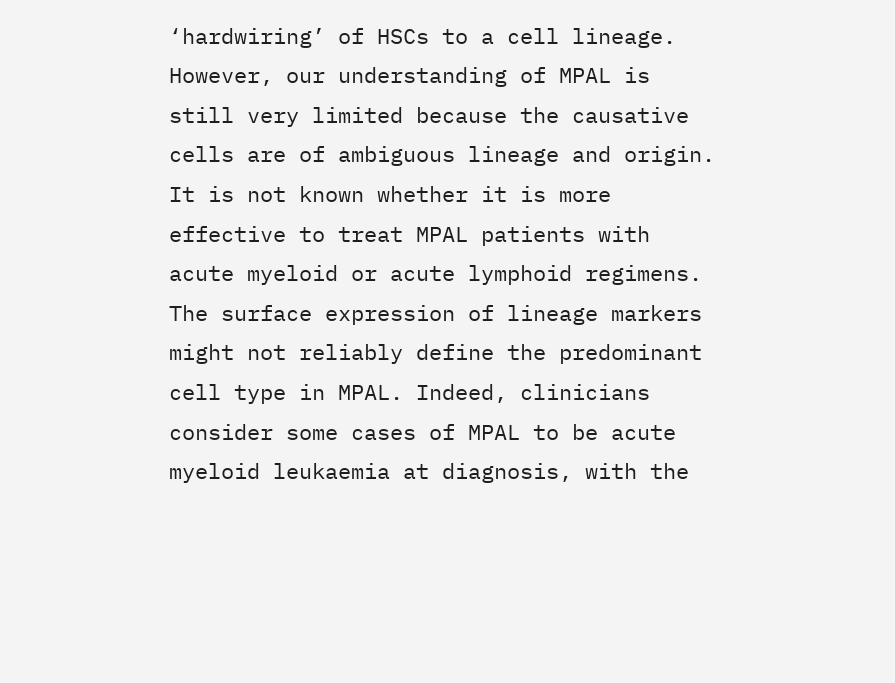‘hardwiring’ of HSCs to a cell lineage. However, our understanding of MPAL is still very limited because the causative cells are of ambiguous lineage and origin. It is not known whether it is more effective to treat MPAL patients with acute myeloid or acute lymphoid regimens. The surface expression of lineage markers might not reliably define the predominant cell type in MPAL. Indeed, clinicians consider some cases of MPAL to be acute myeloid leukaemia at diagnosis, with the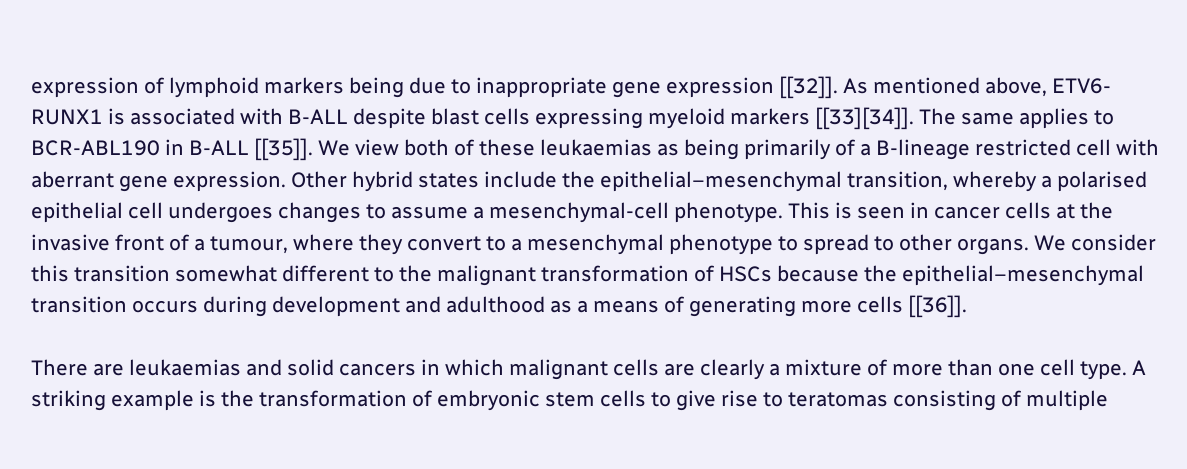expression of lymphoid markers being due to inappropriate gene expression [[32]]. As mentioned above, ETV6-RUNX1 is associated with B-ALL despite blast cells expressing myeloid markers [[33][34]]. The same applies to BCR-ABL190 in B-ALL [[35]]. We view both of these leukaemias as being primarily of a B-lineage restricted cell with aberrant gene expression. Other hybrid states include the epithelial–mesenchymal transition, whereby a polarised epithelial cell undergoes changes to assume a mesenchymal-cell phenotype. This is seen in cancer cells at the invasive front of a tumour, where they convert to a mesenchymal phenotype to spread to other organs. We consider this transition somewhat different to the malignant transformation of HSCs because the epithelial–mesenchymal transition occurs during development and adulthood as a means of generating more cells [[36]].

There are leukaemias and solid cancers in which malignant cells are clearly a mixture of more than one cell type. A striking example is the transformation of embryonic stem cells to give rise to teratomas consisting of multiple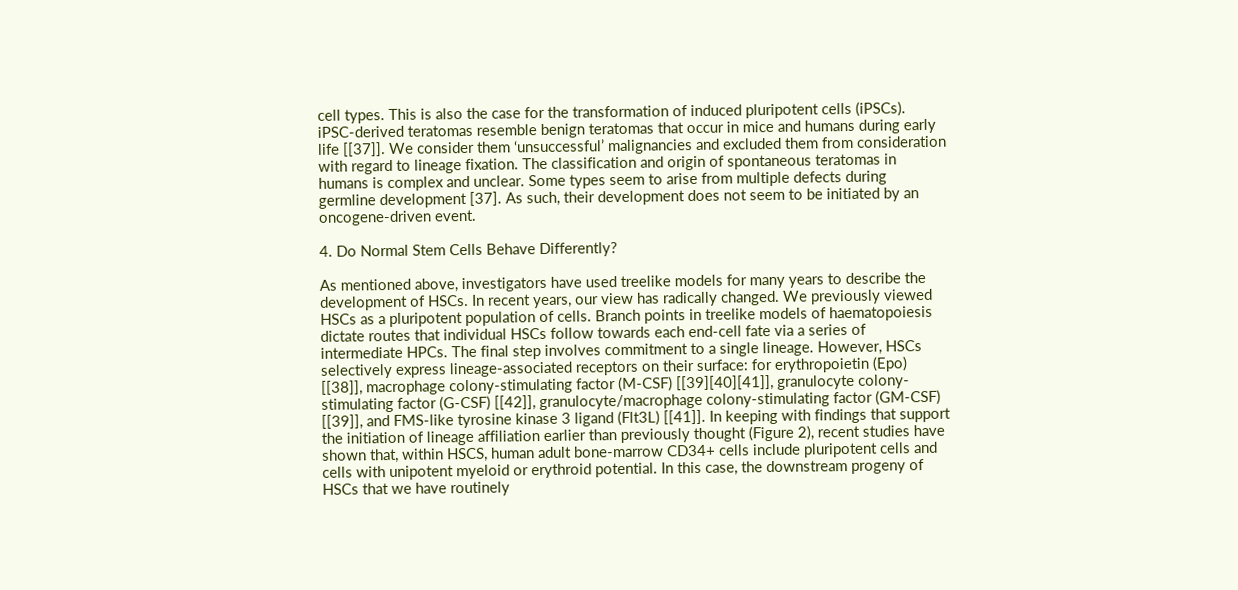cell types. This is also the case for the transformation of induced pluripotent cells (iPSCs). iPSC-derived teratomas resemble benign teratomas that occur in mice and humans during early life [[37]]. We consider them ‘unsuccessful’ malignancies and excluded them from consideration with regard to lineage fixation. The classification and origin of spontaneous teratomas in humans is complex and unclear. Some types seem to arise from multiple defects during germline development [37]. As such, their development does not seem to be initiated by an oncogene-driven event.

4. Do Normal Stem Cells Behave Differently?

As mentioned above, investigators have used treelike models for many years to describe the development of HSCs. In recent years, our view has radically changed. We previously viewed HSCs as a pluripotent population of cells. Branch points in treelike models of haematopoiesis dictate routes that individual HSCs follow towards each end-cell fate via a series of intermediate HPCs. The final step involves commitment to a single lineage. However, HSCs selectively express lineage-associated receptors on their surface: for erythropoietin (Epo) [[38]], macrophage colony-stimulating factor (M-CSF) [[39][40][41]], granulocyte colony-stimulating factor (G-CSF) [[42]], granulocyte/macrophage colony-stimulating factor (GM-CSF) [[39]], and FMS-like tyrosine kinase 3 ligand (Flt3L) [[41]]. In keeping with findings that support the initiation of lineage affiliation earlier than previously thought (Figure 2), recent studies have shown that, within HSCS, human adult bone-marrow CD34+ cells include pluripotent cells and cells with unipotent myeloid or erythroid potential. In this case, the downstream progeny of HSCs that we have routinely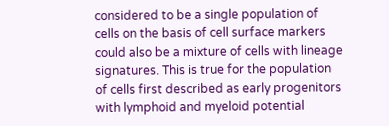considered to be a single population of cells on the basis of cell surface markers could also be a mixture of cells with lineage signatures. This is true for the population of cells first described as early progenitors with lymphoid and myeloid potential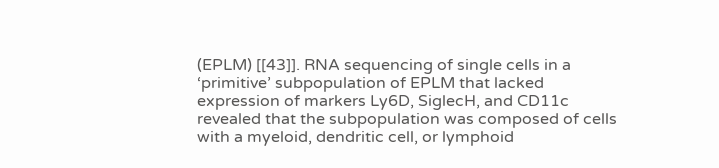(EPLM) [[43]]. RNA sequencing of single cells in a ‘primitive’ subpopulation of EPLM that lacked expression of markers Ly6D, SiglecH, and CD11c revealed that the subpopulation was composed of cells with a myeloid, dendritic cell, or lymphoid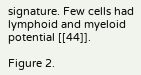signature. Few cells had lymphoid and myeloid potential [[44]].

Figure 2.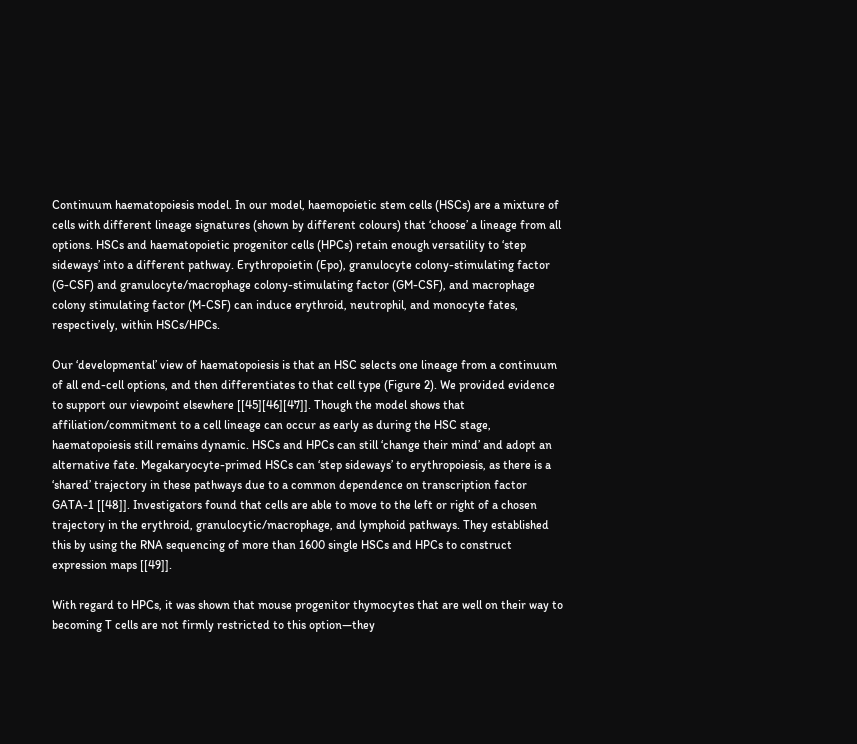Continuum haematopoiesis model. In our model, haemopoietic stem cells (HSCs) are a mixture of cells with different lineage signatures (shown by different colours) that ‘choose’ a lineage from all options. HSCs and haematopoietic progenitor cells (HPCs) retain enough versatility to ‘step sideways’ into a different pathway. Erythropoietin (Epo), granulocyte colony-stimulating factor (G-CSF) and granulocyte/macrophage colony-stimulating factor (GM-CSF), and macrophage colony stimulating factor (M-CSF) can induce erythroid, neutrophil, and monocyte fates, respectively, within HSCs/HPCs.

Our ‘developmental’ view of haematopoiesis is that an HSC selects one lineage from a continuum of all end-cell options, and then differentiates to that cell type (Figure 2). We provided evidence to support our viewpoint elsewhere [[45][46][47]]. Though the model shows that affiliation/commitment to a cell lineage can occur as early as during the HSC stage, haematopoiesis still remains dynamic. HSCs and HPCs can still ‘change their mind’ and adopt an alternative fate. Megakaryocyte-primed HSCs can ‘step sideways’ to erythropoiesis, as there is a ‘shared’ trajectory in these pathways due to a common dependence on transcription factor GATA-1 [[48]]. Investigators found that cells are able to move to the left or right of a chosen trajectory in the erythroid, granulocytic/macrophage, and lymphoid pathways. They established this by using the RNA sequencing of more than 1600 single HSCs and HPCs to construct expression maps [[49]].

With regard to HPCs, it was shown that mouse progenitor thymocytes that are well on their way to becoming T cells are not firmly restricted to this option—they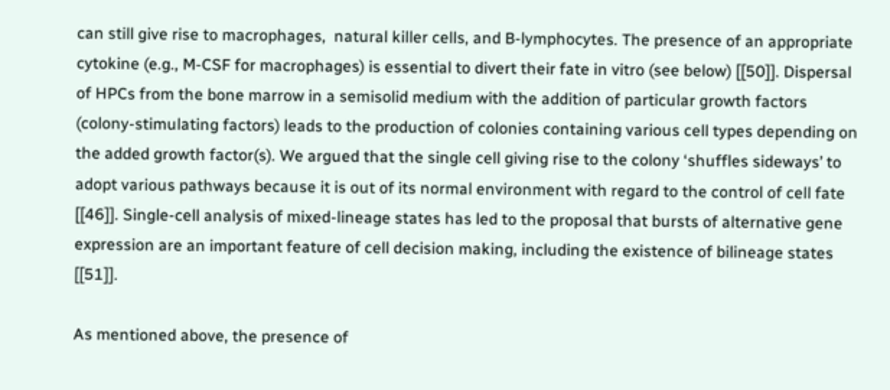can still give rise to macrophages,  natural killer cells, and B-lymphocytes. The presence of an appropriate cytokine (e.g., M-CSF for macrophages) is essential to divert their fate in vitro (see below) [[50]]. Dispersal of HPCs from the bone marrow in a semisolid medium with the addition of particular growth factors (colony-stimulating factors) leads to the production of colonies containing various cell types depending on the added growth factor(s). We argued that the single cell giving rise to the colony ‘shuffles sideways’ to adopt various pathways because it is out of its normal environment with regard to the control of cell fate [[46]]. Single-cell analysis of mixed-lineage states has led to the proposal that bursts of alternative gene expression are an important feature of cell decision making, including the existence of bilineage states [[51]].

As mentioned above, the presence of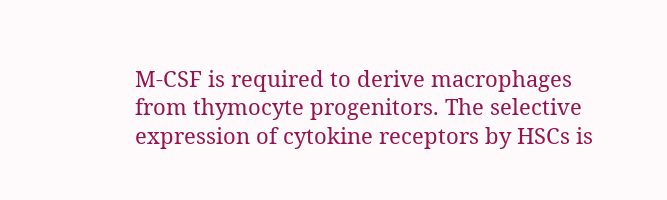M-CSF is required to derive macrophages from thymocyte progenitors. The selective expression of cytokine receptors by HSCs is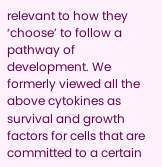relevant to how they ‘choose’ to follow a pathway of development. We formerly viewed all the above cytokines as survival and growth factors for cells that are committed to a certain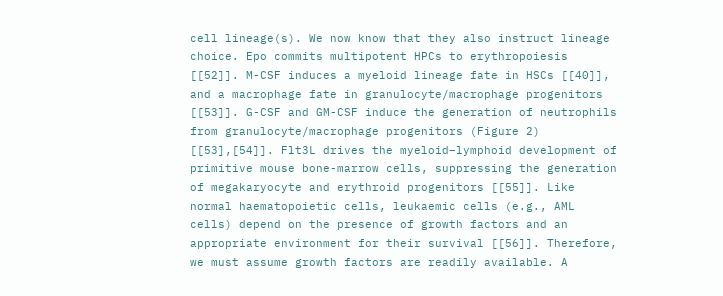cell lineage(s). We now know that they also instruct lineage choice. Epo commits multipotent HPCs to erythropoiesis [[52]]. M-CSF induces a myeloid lineage fate in HSCs [[40]], and a macrophage fate in granulocyte/macrophage progenitors [[53]]. G-CSF and GM-CSF induce the generation of neutrophils from granulocyte/macrophage progenitors (Figure 2) [[53],[54]]. Flt3L drives the myeloid–lymphoid development of primitive mouse bone-marrow cells, suppressing the generation of megakaryocyte and erythroid progenitors [[55]]. Like normal haematopoietic cells, leukaemic cells (e.g., AML cells) depend on the presence of growth factors and an appropriate environment for their survival [[56]]. Therefore, we must assume growth factors are readily available. A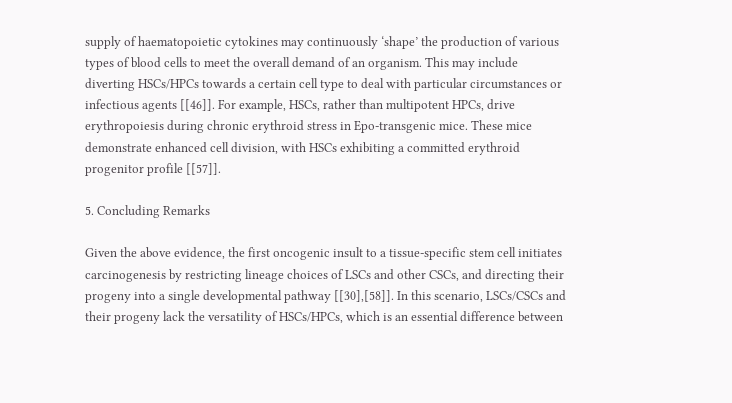supply of haematopoietic cytokines may continuously ‘shape’ the production of various types of blood cells to meet the overall demand of an organism. This may include diverting HSCs/HPCs towards a certain cell type to deal with particular circumstances or infectious agents [[46]]. For example, HSCs, rather than multipotent HPCs, drive erythropoiesis during chronic erythroid stress in Epo-transgenic mice. These mice demonstrate enhanced cell division, with HSCs exhibiting a committed erythroid progenitor profile [[57]].

5. Concluding Remarks

Given the above evidence, the first oncogenic insult to a tissue-specific stem cell initiates carcinogenesis by restricting lineage choices of LSCs and other CSCs, and directing their progeny into a single developmental pathway [[30],[58]]. In this scenario, LSCs/CSCs and their progeny lack the versatility of HSCs/HPCs, which is an essential difference between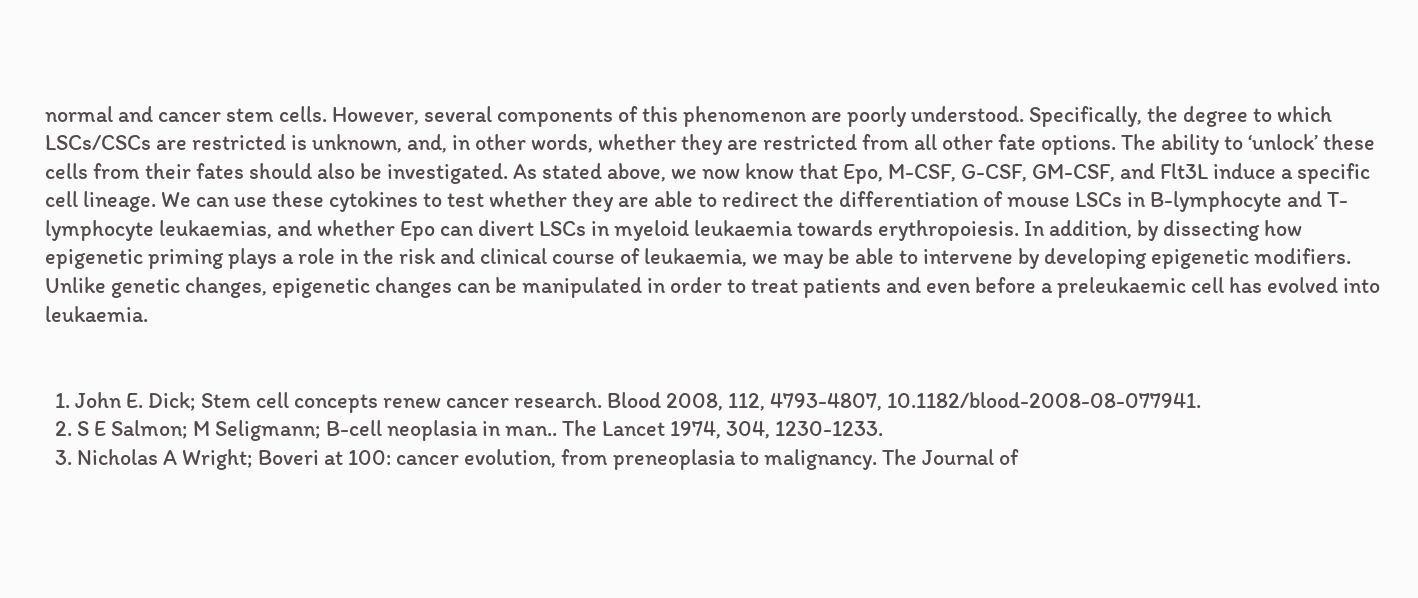normal and cancer stem cells. However, several components of this phenomenon are poorly understood. Specifically, the degree to which LSCs/CSCs are restricted is unknown, and, in other words, whether they are restricted from all other fate options. The ability to ‘unlock’ these cells from their fates should also be investigated. As stated above, we now know that Epo, M-CSF, G-CSF, GM-CSF, and Flt3L induce a specific cell lineage. We can use these cytokines to test whether they are able to redirect the differentiation of mouse LSCs in B-lymphocyte and T-lymphocyte leukaemias, and whether Epo can divert LSCs in myeloid leukaemia towards erythropoiesis. In addition, by dissecting how epigenetic priming plays a role in the risk and clinical course of leukaemia, we may be able to intervene by developing epigenetic modifiers. Unlike genetic changes, epigenetic changes can be manipulated in order to treat patients and even before a preleukaemic cell has evolved into leukaemia.


  1. John E. Dick; Stem cell concepts renew cancer research. Blood 2008, 112, 4793-4807, 10.1182/blood-2008-08-077941.
  2. S E Salmon; M Seligmann; B-cell neoplasia in man.. The Lancet 1974, 304, 1230-1233.
  3. Nicholas A Wright; Boveri at 100: cancer evolution, from preneoplasia to malignancy. The Journal of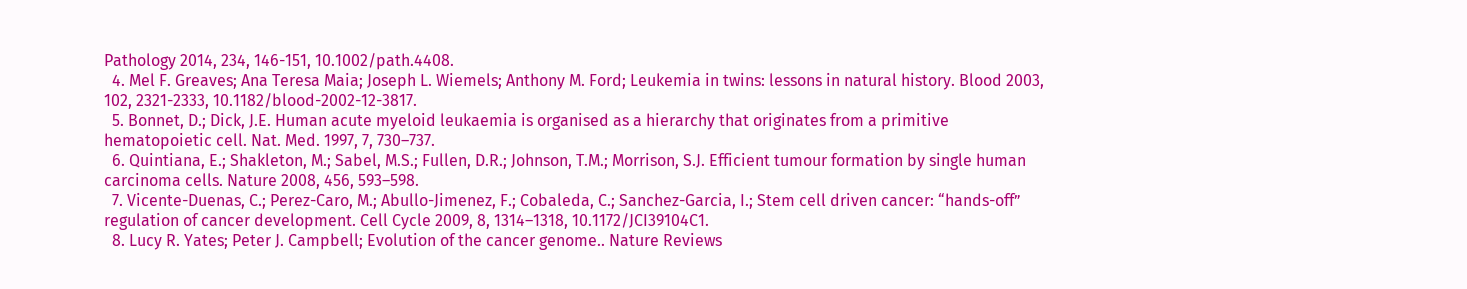Pathology 2014, 234, 146-151, 10.1002/path.4408.
  4. Mel F. Greaves; Ana Teresa Maia; Joseph L. Wiemels; Anthony M. Ford; Leukemia in twins: lessons in natural history. Blood 2003, 102, 2321-2333, 10.1182/blood-2002-12-3817.
  5. Bonnet, D.; Dick, J.E. Human acute myeloid leukaemia is organised as a hierarchy that originates from a primitive hematopoietic cell. Nat. Med. 1997, 7, 730–737.
  6. Quintiana, E.; Shakleton, M.; Sabel, M.S.; Fullen, D.R.; Johnson, T.M.; Morrison, S.J. Efficient tumour formation by single human carcinoma cells. Nature 2008, 456, 593–598.
  7. Vicente-Duenas, C.; Perez-Caro, M.; Abullo-Jimenez, F.; Cobaleda, C.; Sanchez-Garcia, I.; Stem cell driven cancer: “hands-off” regulation of cancer development. Cell Cycle 2009, 8, 1314–1318, 10.1172/JCI39104C1.
  8. Lucy R. Yates; Peter J. Campbell; Evolution of the cancer genome.. Nature Reviews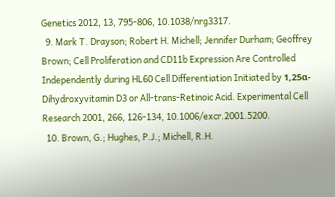Genetics 2012, 13, 795-806, 10.1038/nrg3317.
  9. Mark T. Drayson; Robert H. Michell; Jennifer Durham; Geoffrey Brown; Cell Proliferation and CD11b Expression Are Controlled Independently during HL60 Cell Differentiation Initiated by 1,25α-Dihydroxyvitamin D3 or All-trans-Retinoic Acid. Experimental Cell Research 2001, 266, 126-134, 10.1006/excr.2001.5200.
  10. Brown, G.; Hughes, P.J.; Michell, R.H.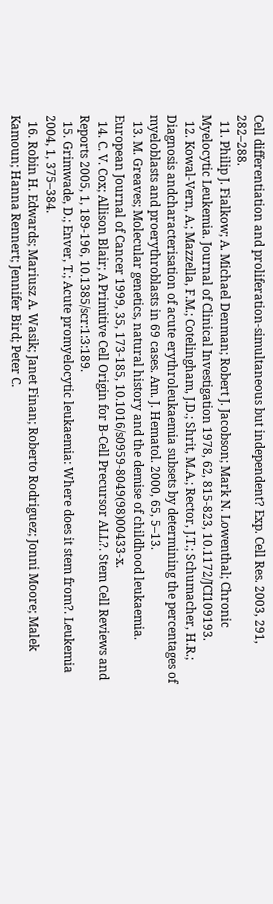Cell differentiation and proliferation-simultaneous but independent? Exp. Cell Res. 2003, 291, 282–288.
  11. Philip J. Fialkow; A. Michael Denman; Robert J. Jacobson; Mark N. Lowenthal; Chronic Myelocytic Leukemia. Journal of Clinical Investigation 1978, 62, 815-823, 10.1172/JCI109193.
  12. Kowal-Vern, A.; Mazzella, F.M.; Cotelingham, J.D.; Shrit, M.A.; Rector, J.T.; Schumacher, H.R.; Diagnosis andcharacterisation of acute erythroleukaemia subsets by determining the percentages of myeloblasts and proerythroblasts in 69 cases. Am. J. Hematol. 2000, 65, 5–13.
  13. M. Greaves; Molecular genetics, natural history and the demise of childhood leukaemia. European Journal of Cancer 1999, 35, 173-185, 10.1016/s0959-8049(98)00433-x.
  14. C. V. Cox; Allison Blair; A Primitive Cell Origin for B-Cell Precursor ALL?. Stem Cell Reviews and Reports 2005, 1, 189-196, 10.1385/scr:1:3:189.
  15. Grimwade, D.; Enver, T.; Acute promyelocytic leukaemia: Where does it stem from?. Leukemia 2004, 1, 375–384.
  16. Robin H. Edwards; Mariusz A. Wasik; Janet Finan; Roberto Rodriguez; Jonni Moore; Malek Kamoun; Hanna Rennert; Jennifer Bird; Peter C.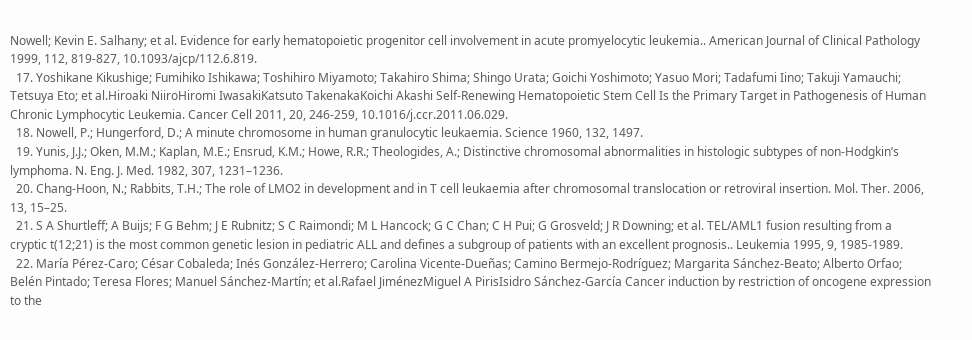Nowell; Kevin E. Salhany; et al. Evidence for early hematopoietic progenitor cell involvement in acute promyelocytic leukemia.. American Journal of Clinical Pathology 1999, 112, 819-827, 10.1093/ajcp/112.6.819.
  17. Yoshikane Kikushige; Fumihiko Ishikawa; Toshihiro Miyamoto; Takahiro Shima; Shingo Urata; Goichi Yoshimoto; Yasuo Mori; Tadafumi Iino; Takuji Yamauchi; Tetsuya Eto; et al.Hiroaki NiiroHiromi IwasakiKatsuto TakenakaKoichi Akashi Self-Renewing Hematopoietic Stem Cell Is the Primary Target in Pathogenesis of Human Chronic Lymphocytic Leukemia. Cancer Cell 2011, 20, 246-259, 10.1016/j.ccr.2011.06.029.
  18. Nowell, P.; Hungerford, D.; A minute chromosome in human granulocytic leukaemia. Science 1960, 132, 1497.
  19. Yunis, J.J.; Oken, M.M.; Kaplan, M.E.; Ensrud, K.M.; Howe, R.R.; Theologides, A.; Distinctive chromosomal abnormalities in histologic subtypes of non-Hodgkin’s lymphoma. N. Eng. J. Med. 1982, 307, 1231–1236.
  20. Chang-Hoon, N.; Rabbits, T.H.; The role of LMO2 in development and in T cell leukaemia after chromosomal translocation or retroviral insertion. Mol. Ther. 2006, 13, 15–25.
  21. S A Shurtleff; A Buijs; F G Behm; J E Rubnitz; S C Raimondi; M L Hancock; G C Chan; C H Pui; G Grosveld; J R Downing; et al. TEL/AML1 fusion resulting from a cryptic t(12;21) is the most common genetic lesion in pediatric ALL and defines a subgroup of patients with an excellent prognosis.. Leukemia 1995, 9, 1985-1989.
  22. María Pérez-Caro; César Cobaleda; Inés González-Herrero; Carolina Vicente-Dueñas; Camino Bermejo-Rodríguez; Margarita Sánchez-Beato; Alberto Orfao; Belén Pintado; Teresa Flores; Manuel Sánchez-Martín; et al.Rafael JiménezMiguel A PirisIsidro Sánchez-García Cancer induction by restriction of oncogene expression to the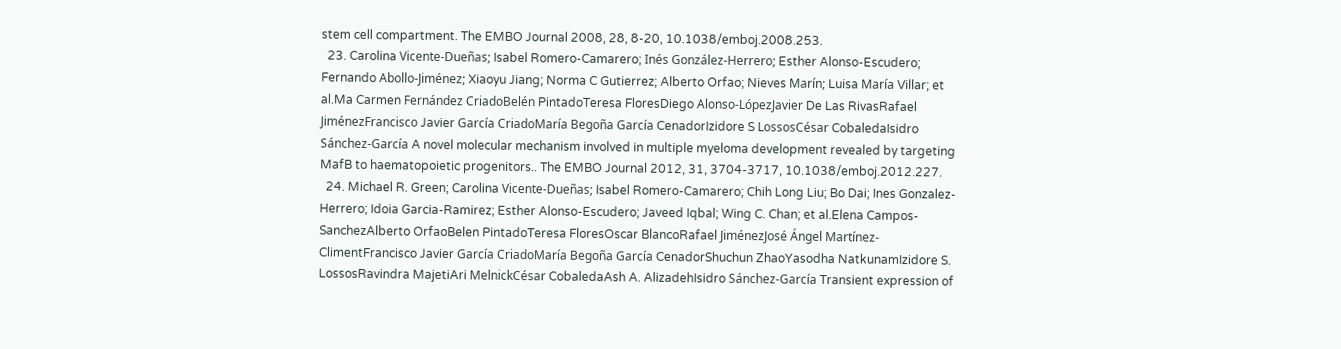stem cell compartment. The EMBO Journal 2008, 28, 8-20, 10.1038/emboj.2008.253.
  23. Carolina Vicente-Dueñas; Isabel Romero-Camarero; Inés González-Herrero; Esther Alonso-Escudero; Fernando Abollo-Jiménez; Xiaoyu Jiang; Norma C Gutierrez; Alberto Orfao; Nieves Marín; Luisa María Villar; et al.Ma Carmen Fernández CriadoBelén PintadoTeresa FloresDiego Alonso-LópezJavier De Las RivasRafael JiménezFrancisco Javier García CriadoMaría Begoña García CenadorIzidore S LossosCésar CobaledaIsidro Sánchez-García A novel molecular mechanism involved in multiple myeloma development revealed by targeting MafB to haematopoietic progenitors.. The EMBO Journal 2012, 31, 3704-3717, 10.1038/emboj.2012.227.
  24. Michael R. Green; Carolina Vicente-Dueñas; Isabel Romero-Camarero; Chih Long Liu; Bo Dai; Ines Gonzalez-Herrero; Idoia Garcia-Ramirez; Esther Alonso-Escudero; Javeed Iqbal; Wing C. Chan; et al.Elena Campos-SanchezAlberto OrfaoBelen PintadoTeresa FloresOscar BlancoRafael JiménezJosé Ángel Martínez-ClimentFrancisco Javier García CriadoMaría Begoña García CenadorShuchun ZhaoYasodha NatkunamIzidore S. LossosRavindra MajetiAri MelnickCésar CobaledaAsh A. AlizadehIsidro Sánchez-García Transient expression of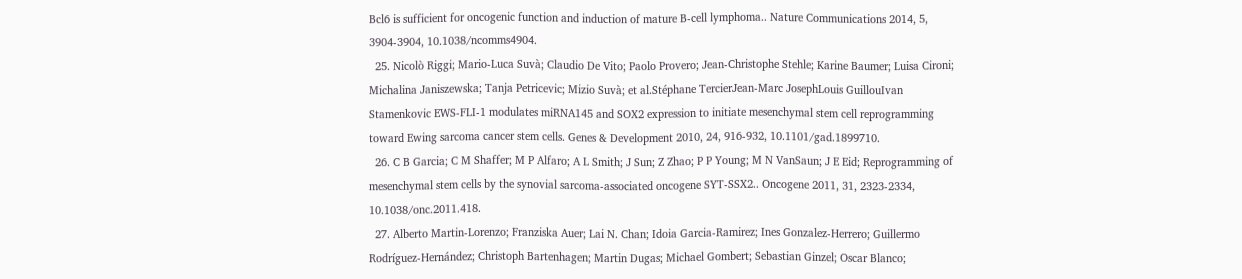Bcl6 is sufficient for oncogenic function and induction of mature B-cell lymphoma.. Nature Communications 2014, 5, 3904-3904, 10.1038/ncomms4904.
  25. Nicolò Riggi; Mario-Luca Suvà; Claudio De Vito; Paolo Provero; Jean-Christophe Stehle; Karine Baumer; Luisa Cironi; Michalina Janiszewska; Tanja Petricevic; Mizio Suvà; et al.Stéphane TercierJean-Marc JosephLouis GuillouIvan Stamenkovic EWS-FLI-1 modulates miRNA145 and SOX2 expression to initiate mesenchymal stem cell reprogramming toward Ewing sarcoma cancer stem cells. Genes & Development 2010, 24, 916-932, 10.1101/gad.1899710.
  26. C B Garcia; C M Shaffer; M P Alfaro; A L Smith; J Sun; Z Zhao; P P Young; M N VanSaun; J E Eid; Reprogramming of mesenchymal stem cells by the synovial sarcoma-associated oncogene SYT-SSX2.. Oncogene 2011, 31, 2323-2334, 10.1038/onc.2011.418.
  27. Alberto Martin-Lorenzo; Franziska Auer; Lai N. Chan; Idoia Garcia-Ramirez; Ines Gonzalez-Herrero; Guillermo Rodríguez-Hernández; Christoph Bartenhagen; Martin Dugas; Michael Gombert; Sebastian Ginzel; Oscar Blanco;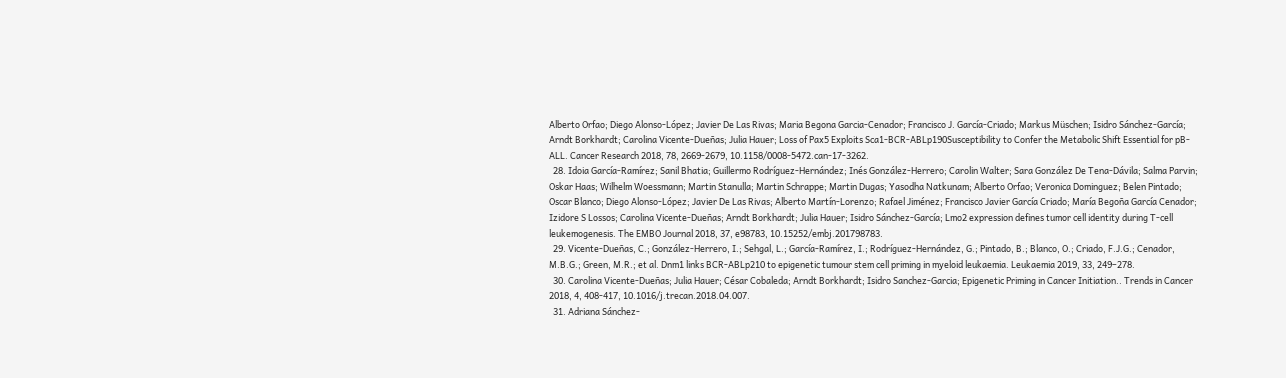Alberto Orfao; Diego Alonso-López; Javier De Las Rivas; Maria Begona Garcia-Cenador; Francisco J. García-Criado; Markus Müschen; Isidro Sánchez-García; Arndt Borkhardt; Carolina Vicente-Dueñas; Julia Hauer; Loss of Pax5 Exploits Sca1-BCR-ABLp190Susceptibility to Confer the Metabolic Shift Essential for pB-ALL. Cancer Research 2018, 78, 2669-2679, 10.1158/0008-5472.can-17-3262.
  28. Idoia García‐Ramírez; Sanil Bhatia; Guillermo Rodríguez‐Hernández; Inés González‐Herrero; Carolin Walter; Sara González De Tena‐Dávila; Salma Parvin; Oskar Haas; Wilhelm Woessmann; Martin Stanulla; Martin Schrappe; Martin Dugas; Yasodha Natkunam; Alberto Orfao; Veronica Dominguez; Belen Pintado; Oscar Blanco; Diego Alonso‐López; Javier De Las Rivas; Alberto Martín‐Lorenzo; Rafael Jiménez; Francisco Javier García Criado; María Begoña García Cenador; Izidore S Lossos; Carolina Vicente‐Dueñas; Arndt Borkhardt; Julia Hauer; Isidro Sánchez‐García; Lmo2 expression defines tumor cell identity during T‐cell leukemogenesis. The EMBO Journal 2018, 37, e98783, 10.15252/embj.201798783.
  29. Vicente-Dueñas, C.; González-Herrero, I.; Sehgal, L.; García-Ramírez, I.; Rodríguez-Hernández, G.; Pintado, B.; Blanco, O.; Criado, F.J.G.; Cenador, M.B.G.; Green, M.R.; et al. Dnm1 links BCR-ABLp210 to epigenetic tumour stem cell priming in myeloid leukaemia. Leukaemia 2019, 33, 249–278.
  30. Carolina Vicente-Dueñas; Julia Hauer; César Cobaleda; Arndt Borkhardt; Isidro Sanchez-Garcia; Epigenetic Priming in Cancer Initiation.. Trends in Cancer 2018, 4, 408-417, 10.1016/j.trecan.2018.04.007.
  31. Adriana Sánchez-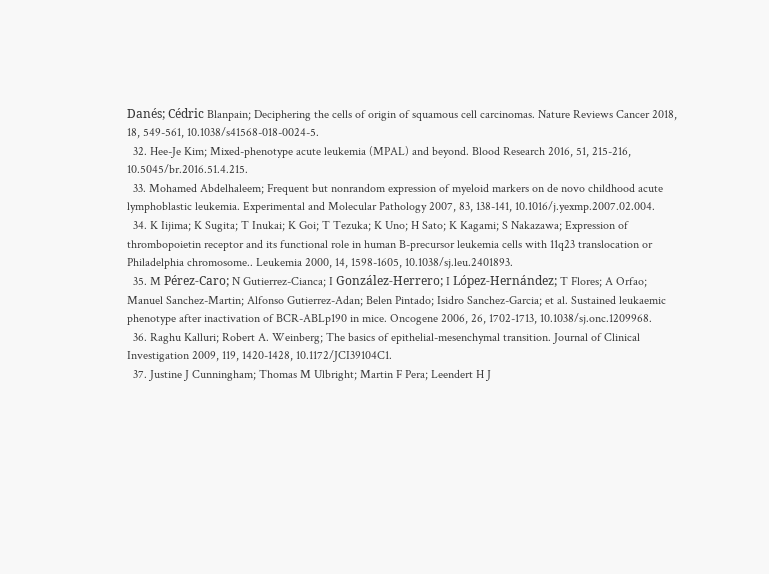Danés; Cédric Blanpain; Deciphering the cells of origin of squamous cell carcinomas. Nature Reviews Cancer 2018, 18, 549-561, 10.1038/s41568-018-0024-5.
  32. Hee-Je Kim; Mixed-phenotype acute leukemia (MPAL) and beyond. Blood Research 2016, 51, 215-216, 10.5045/br.2016.51.4.215.
  33. Mohamed Abdelhaleem; Frequent but nonrandom expression of myeloid markers on de novo childhood acute lymphoblastic leukemia. Experimental and Molecular Pathology 2007, 83, 138-141, 10.1016/j.yexmp.2007.02.004.
  34. K Iijima; K Sugita; T Inukai; K Goi; T Tezuka; K Uno; H Sato; K Kagami; S Nakazawa; Expression of thrombopoietin receptor and its functional role in human B-precursor leukemia cells with 11q23 translocation or Philadelphia chromosome.. Leukemia 2000, 14, 1598-1605, 10.1038/sj.leu.2401893.
  35. M Pérez-Caro; N Gutierrez-Cianca; I González-Herrero; I López-Hernández; T Flores; A Orfao; Manuel Sanchez-Martin; Alfonso Gutierrez-Adan; Belen Pintado; Isidro Sanchez-Garcia; et al. Sustained leukaemic phenotype after inactivation of BCR-ABLp190 in mice. Oncogene 2006, 26, 1702-1713, 10.1038/sj.onc.1209968.
  36. Raghu Kalluri; Robert A. Weinberg; The basics of epithelial-mesenchymal transition. Journal of Clinical Investigation 2009, 119, 1420-1428, 10.1172/JCI39104C1.
  37. Justine J Cunningham; Thomas M Ulbright; Martin F Pera; Leendert H J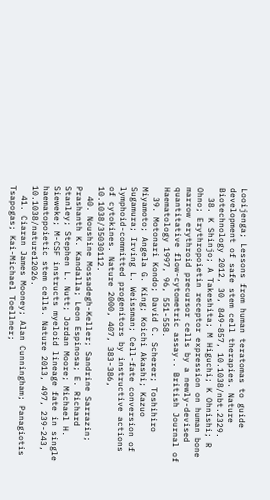Looijenga; Lessons from human teratomas to guide development of safe stem cell therapies. Nature Biotechnology 2012, 30, 849-857, 10.1038/nbt.2329.
  38. K Shinjo; A Takeshita; M Higuchi; K Ohnishi; R Ohno; Erythropoietin receptor expression on human bone marrow erythroid precursor cells by a newly-devised quantitative flow-cytometric assay.. British Journal of Haematology 1997, 96, 551-558.
  39. Motonari Kondo; David C. Scherer; Toshihiro Miyamoto; Angela G. King; Koichi Akashi; Kazuo Sugamura; Irving L. Weissman; Cell-fate conversion of lymphoid-committed progenitors by instructive actions of cytokines. Nature 2000, 407, 383-386, 10.1038/35030112.
  40. Noushine Mossadegh-Keller; Sandrine Sarrazin; Prashanth K. Kandalla; Leon Espinosa; E. Richard Stanley; Stephen L. Nutt; Jordan Moore; Michael H. Sieweke; M-CSF instructs myeloid lineage fate in single haematopoietic stem cells. Nature 2013, 497, 239-243, 10.1038/nature12026.
  41. Ciaran James Mooney; Alan Cunningham; Panagiotis Tsapogas; Kai-Michael Toellner;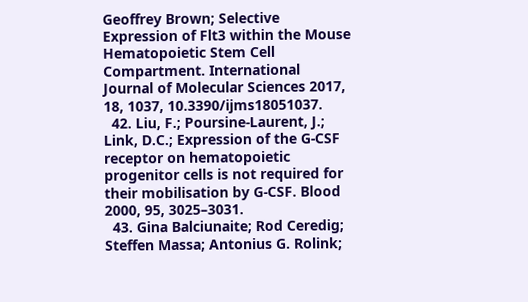Geoffrey Brown; Selective Expression of Flt3 within the Mouse Hematopoietic Stem Cell Compartment. International Journal of Molecular Sciences 2017, 18, 1037, 10.3390/ijms18051037.
  42. Liu, F.; Poursine-Laurent, J.; Link, D.C.; Expression of the G-CSF receptor on hematopoietic progenitor cells is not required for their mobilisation by G-CSF. Blood 2000, 95, 3025–3031.
  43. Gina Balciunaite; Rod Ceredig; Steffen Massa; Antonius G. Rolink;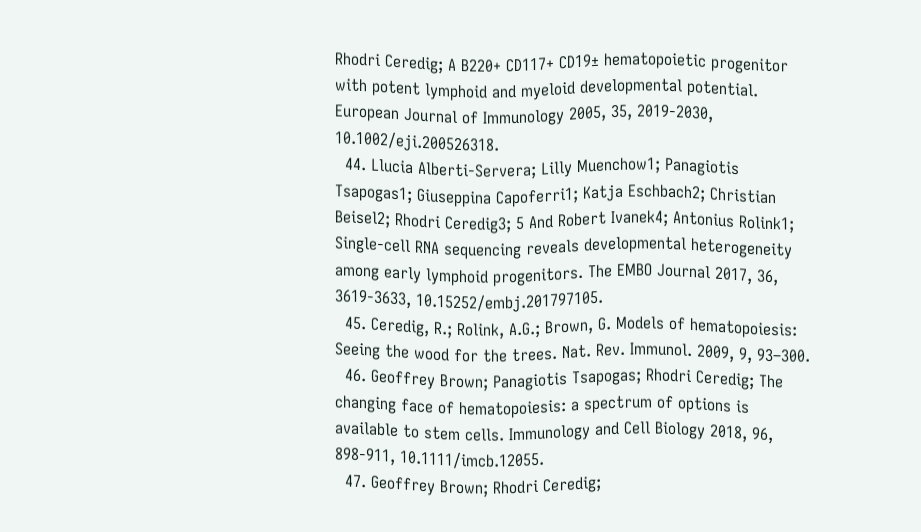Rhodri Ceredig; A B220+ CD117+ CD19± hematopoietic progenitor with potent lymphoid and myeloid developmental potential. European Journal of Immunology 2005, 35, 2019-2030, 10.1002/eji.200526318.
  44. Llucia Alberti-Servera; Lilly Muenchow1; Panagiotis Tsapogas1; Giuseppina Capoferri1; Katja Eschbach2; Christian Beisel2; Rhodri Ceredig3; 5 And Robert Ivanek4; Antonius Rolink1; Single‐cell RNA sequencing reveals developmental heterogeneity among early lymphoid progenitors. The EMBO Journal 2017, 36, 3619-3633, 10.15252/embj.201797105.
  45. Ceredig, R.; Rolink, A.G.; Brown, G. Models of hematopoiesis: Seeing the wood for the trees. Nat. Rev. Immunol. 2009, 9, 93–300.
  46. Geoffrey Brown; Panagiotis Tsapogas; Rhodri Ceredig; The changing face of hematopoiesis: a spectrum of options is available to stem cells. Immunology and Cell Biology 2018, 96, 898-911, 10.1111/imcb.12055.
  47. Geoffrey Brown; Rhodri Ceredig;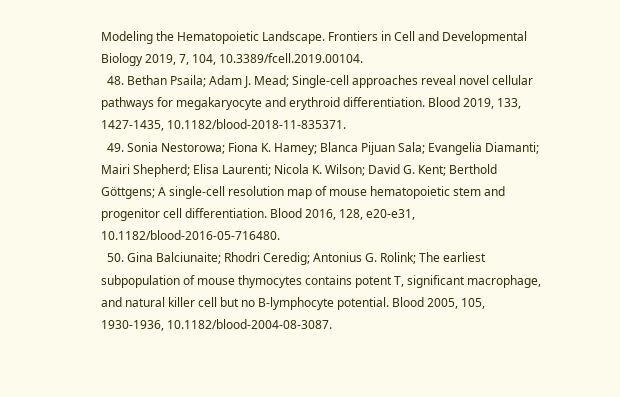Modeling the Hematopoietic Landscape. Frontiers in Cell and Developmental Biology 2019, 7, 104, 10.3389/fcell.2019.00104.
  48. Bethan Psaila; Adam J. Mead; Single-cell approaches reveal novel cellular pathways for megakaryocyte and erythroid differentiation. Blood 2019, 133, 1427-1435, 10.1182/blood-2018-11-835371.
  49. Sonia Nestorowa; Fiona K. Hamey; Blanca Pijuan Sala; Evangelia Diamanti; Mairi Shepherd; Elisa Laurenti; Nicola K. Wilson; David G. Kent; Berthold Göttgens; A single-cell resolution map of mouse hematopoietic stem and progenitor cell differentiation. Blood 2016, 128, e20-e31, 10.1182/blood-2016-05-716480.
  50. Gina Balciunaite; Rhodri Ceredig; Antonius G. Rolink; The earliest subpopulation of mouse thymocytes contains potent T, significant macrophage, and natural killer cell but no B-lymphocyte potential. Blood 2005, 105, 1930-1936, 10.1182/blood-2004-08-3087.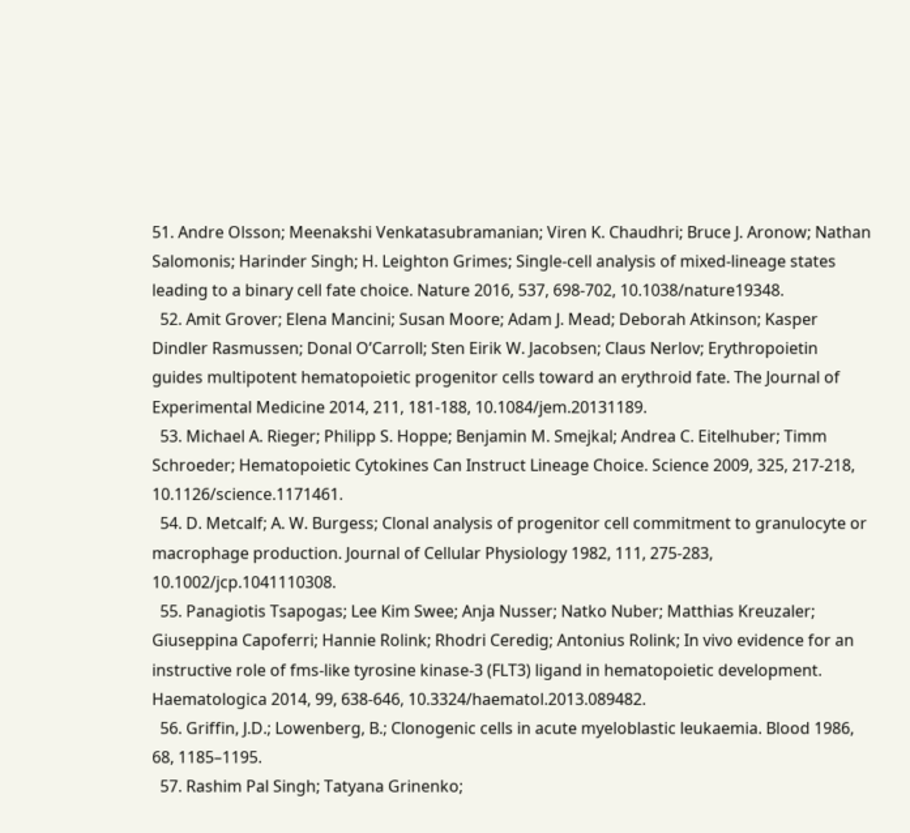51. Andre Olsson; Meenakshi Venkatasubramanian; Viren K. Chaudhri; Bruce J. Aronow; Nathan Salomonis; Harinder Singh; H. Leighton Grimes; Single-cell analysis of mixed-lineage states leading to a binary cell fate choice. Nature 2016, 537, 698-702, 10.1038/nature19348.
  52. Amit Grover; Elena Mancini; Susan Moore; Adam J. Mead; Deborah Atkinson; Kasper Dindler Rasmussen; Donal O’Carroll; Sten Eirik W. Jacobsen; Claus Nerlov; Erythropoietin guides multipotent hematopoietic progenitor cells toward an erythroid fate. The Journal of Experimental Medicine 2014, 211, 181-188, 10.1084/jem.20131189.
  53. Michael A. Rieger; Philipp S. Hoppe; Benjamin M. Smejkal; Andrea C. Eitelhuber; Timm Schroeder; Hematopoietic Cytokines Can Instruct Lineage Choice. Science 2009, 325, 217-218, 10.1126/science.1171461.
  54. D. Metcalf; A. W. Burgess; Clonal analysis of progenitor cell commitment to granulocyte or macrophage production. Journal of Cellular Physiology 1982, 111, 275-283, 10.1002/jcp.1041110308.
  55. Panagiotis Tsapogas; Lee Kim Swee; Anja Nusser; Natko Nuber; Matthias Kreuzaler; Giuseppina Capoferri; Hannie Rolink; Rhodri Ceredig; Antonius Rolink; In vivo evidence for an instructive role of fms-like tyrosine kinase-3 (FLT3) ligand in hematopoietic development. Haematologica 2014, 99, 638-646, 10.3324/haematol.2013.089482.
  56. Griffin, J.D.; Lowenberg, B.; Clonogenic cells in acute myeloblastic leukaemia. Blood 1986, 68, 1185–1195.
  57. Rashim Pal Singh; Tatyana Grinenko;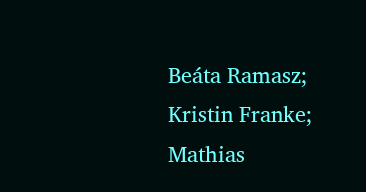Beáta Ramasz; Kristin Franke; Mathias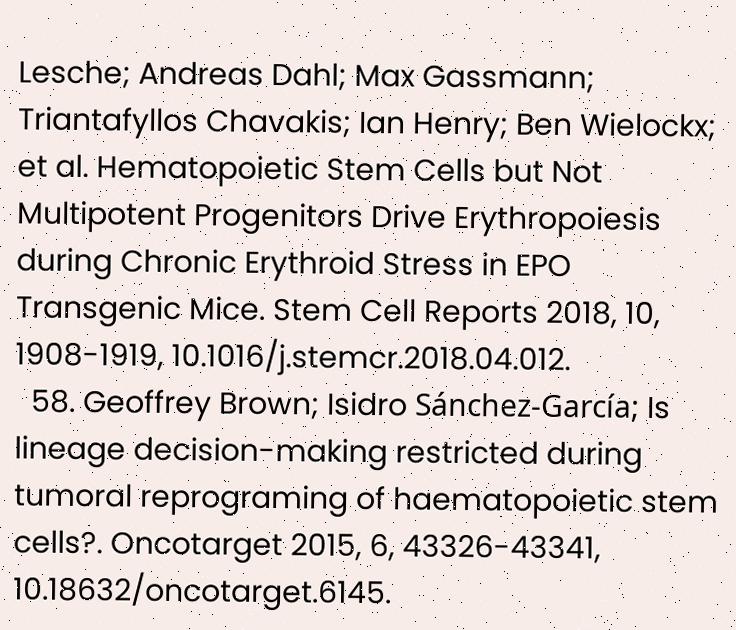Lesche; Andreas Dahl; Max Gassmann; Triantafyllos Chavakis; Ian Henry; Ben Wielockx; et al. Hematopoietic Stem Cells but Not Multipotent Progenitors Drive Erythropoiesis during Chronic Erythroid Stress in EPO Transgenic Mice. Stem Cell Reports 2018, 10, 1908-1919, 10.1016/j.stemcr.2018.04.012.
  58. Geoffrey Brown; Isidro Sánchez-García; Is lineage decision-making restricted during tumoral reprograming of haematopoietic stem cells?. Oncotarget 2015, 6, 43326-43341, 10.18632/oncotarget.6145.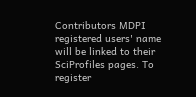Contributors MDPI registered users' name will be linked to their SciProfiles pages. To register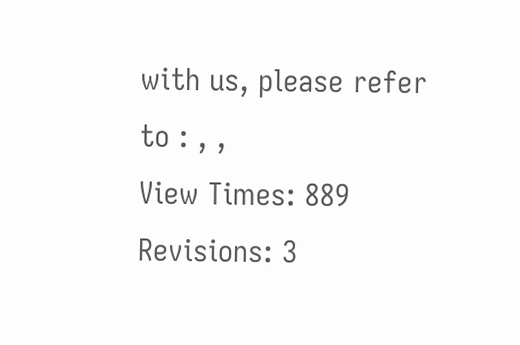with us, please refer to : , ,
View Times: 889
Revisions: 3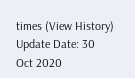times (View History)
Update Date: 30 Oct 2020